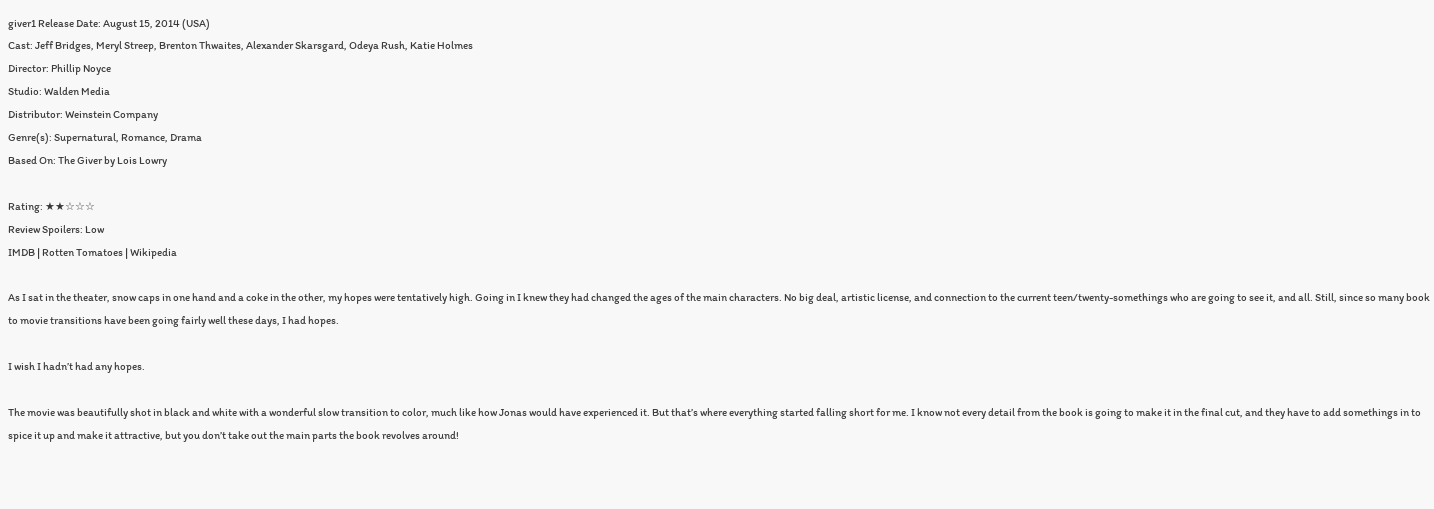giver1 Release Date: August 15, 2014 (USA)
Cast: Jeff Bridges, Meryl Streep, Brenton Thwaites, Alexander Skarsgard, Odeya Rush, Katie Holmes
Director: Phillip Noyce
Studio: Walden Media
Distributor: Weinstein Company
Genre(s): Supernatural, Romance, Drama
Based On: The Giver by Lois Lowry

Rating: ★★☆☆☆
Review Spoilers: Low
IMDB | Rotten Tomatoes | Wikipedia

As I sat in the theater, snow caps in one hand and a coke in the other, my hopes were tentatively high. Going in I knew they had changed the ages of the main characters. No big deal, artistic license, and connection to the current teen/twenty-somethings who are going to see it, and all. Still, since so many book to movie transitions have been going fairly well these days, I had hopes.

I wish I hadn’t had any hopes.

The movie was beautifully shot in black and white with a wonderful slow transition to color, much like how Jonas would have experienced it. But that’s where everything started falling short for me. I know not every detail from the book is going to make it in the final cut, and they have to add somethings in to spice it up and make it attractive, but you don’t take out the main parts the book revolves around!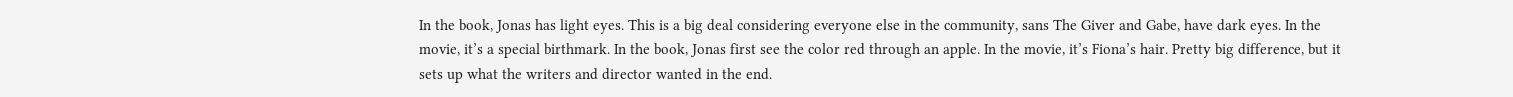In the book, Jonas has light eyes. This is a big deal considering everyone else in the community, sans The Giver and Gabe, have dark eyes. In the movie, it’s a special birthmark. In the book, Jonas first see the color red through an apple. In the movie, it’s Fiona’s hair. Pretty big difference, but it sets up what the writers and director wanted in the end.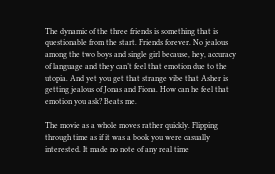The dynamic of the three friends is something that is questionable from the start. Friends forever. No jealous among the two boys and single girl because, hey, accuracy of language and they can’t feel that emotion due to the utopia. And yet you get that strange vibe that Asher is getting jealous of Jonas and Fiona. How can he feel that emotion you ask? Beats me.

The movie as a whole moves rather quickly. Flipping through time as if it was a book you were casually interested. It made no note of any real time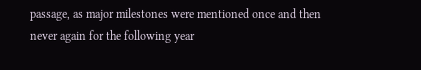passage, as major milestones were mentioned once and then never again for the following year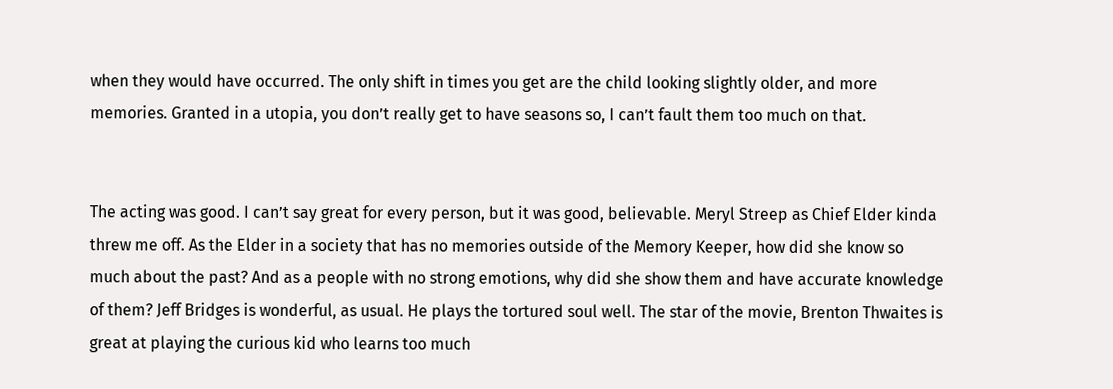when they would have occurred. The only shift in times you get are the child looking slightly older, and more memories. Granted in a utopia, you don’t really get to have seasons so, I can’t fault them too much on that.


The acting was good. I can’t say great for every person, but it was good, believable. Meryl Streep as Chief Elder kinda threw me off. As the Elder in a society that has no memories outside of the Memory Keeper, how did she know so much about the past? And as a people with no strong emotions, why did she show them and have accurate knowledge of them? Jeff Bridges is wonderful, as usual. He plays the tortured soul well. The star of the movie, Brenton Thwaites is great at playing the curious kid who learns too much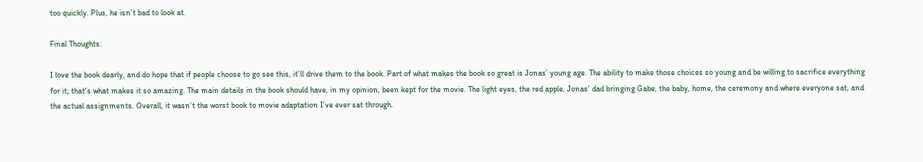too quickly. Plus, he isn’t bad to look at.

Final Thoughts:

I love the book dearly, and do hope that if people choose to go see this, it’ll drive them to the book. Part of what makes the book so great is Jonas’ young age. The ability to make those choices so young and be willing to sacrifice everything for it; that’s what makes it so amazing. The main details in the book should have, in my opinion, been kept for the movie. The light eyes, the red apple, Jonas’ dad bringing Gabe, the baby, home, the ceremony and where everyone sat, and the actual assignments. Overall, it wasn’t the worst book to movie adaptation I’ve ever sat through.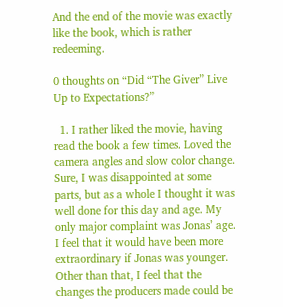And the end of the movie was exactly like the book, which is rather redeeming.

0 thoughts on “Did “The Giver” Live Up to Expectations?”

  1. I rather liked the movie, having read the book a few times. Loved the camera angles and slow color change. Sure, I was disappointed at some parts, but as a whole I thought it was well done for this day and age. My only major complaint was Jonas’ age. I feel that it would have been more extraordinary if Jonas was younger. Other than that, I feel that the changes the producers made could be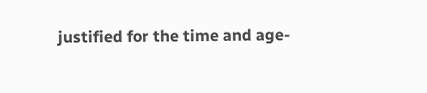justified for the time and age-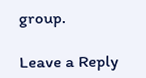group.

Leave a Reply